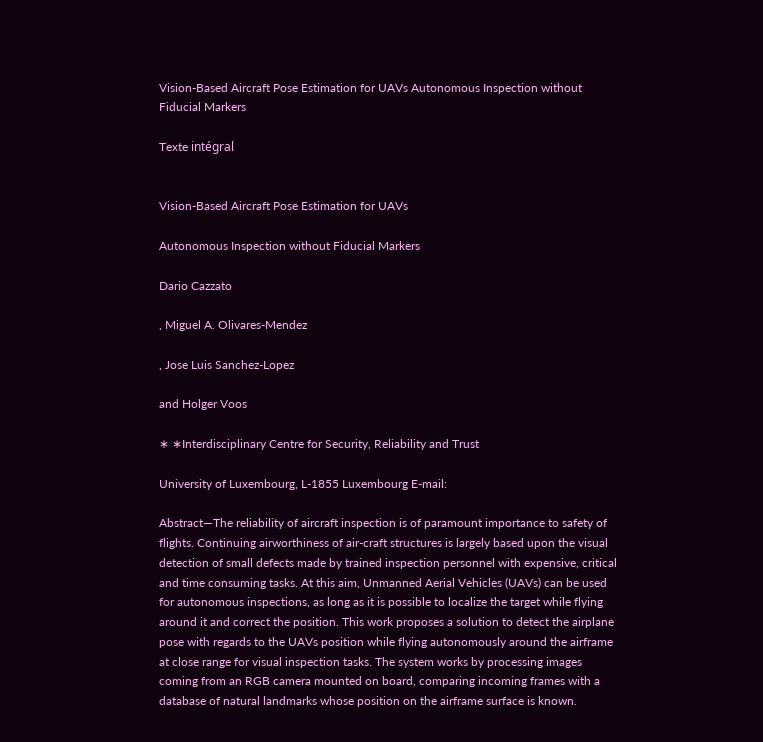Vision-Based Aircraft Pose Estimation for UAVs Autonomous Inspection without Fiducial Markers

Texte intégral


Vision-Based Aircraft Pose Estimation for UAVs

Autonomous Inspection without Fiducial Markers

Dario Cazzato

, Miguel A. Olivares-Mendez

, Jose Luis Sanchez-Lopez

and Holger Voos

∗ ∗Interdisciplinary Centre for Security, Reliability and Trust

University of Luxembourg, L-1855 Luxembourg E-mail:

Abstract—The reliability of aircraft inspection is of paramount importance to safety of flights. Continuing airworthiness of air-craft structures is largely based upon the visual detection of small defects made by trained inspection personnel with expensive, critical and time consuming tasks. At this aim, Unmanned Aerial Vehicles (UAVs) can be used for autonomous inspections, as long as it is possible to localize the target while flying around it and correct the position. This work proposes a solution to detect the airplane pose with regards to the UAVs position while flying autonomously around the airframe at close range for visual inspection tasks. The system works by processing images coming from an RGB camera mounted on board, comparing incoming frames with a database of natural landmarks whose position on the airframe surface is known.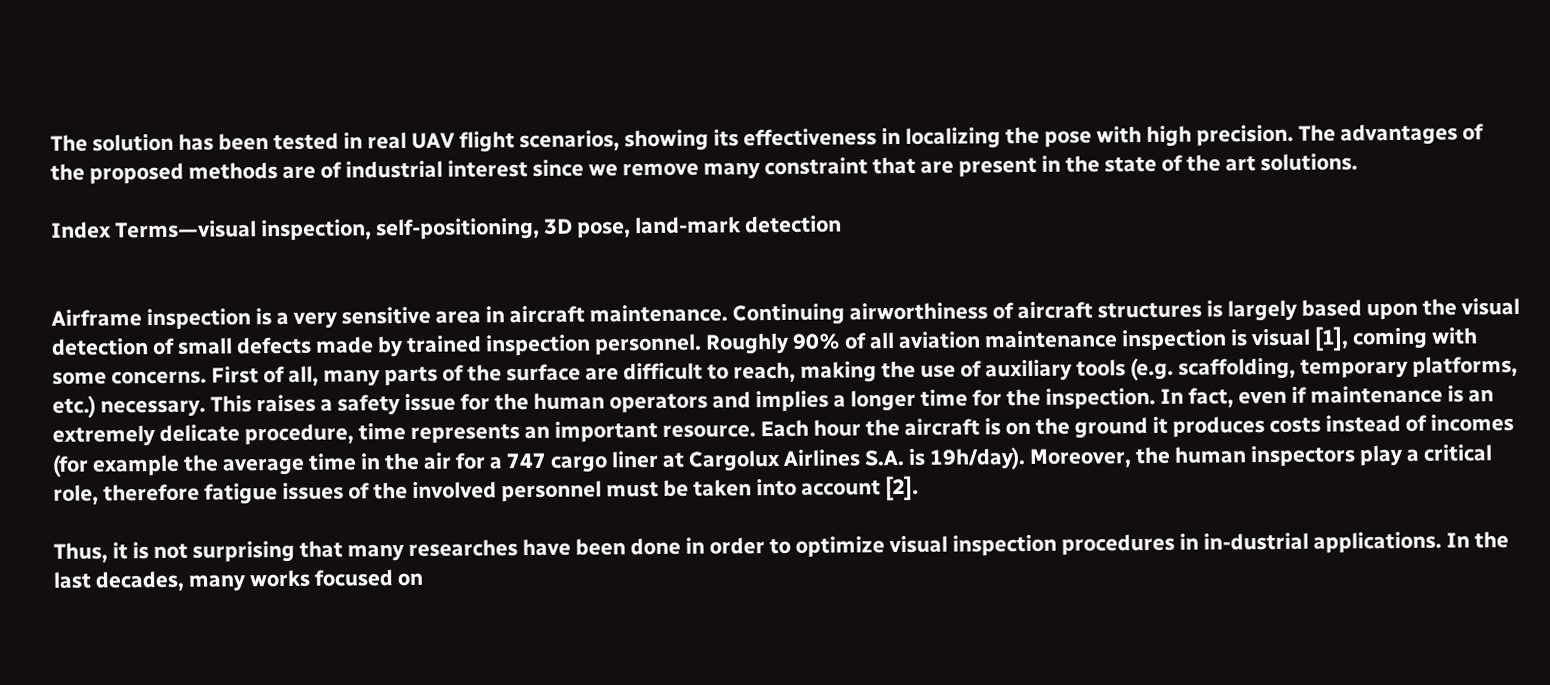The solution has been tested in real UAV flight scenarios, showing its effectiveness in localizing the pose with high precision. The advantages of the proposed methods are of industrial interest since we remove many constraint that are present in the state of the art solutions.

Index Terms—visual inspection, self-positioning, 3D pose, land-mark detection


Airframe inspection is a very sensitive area in aircraft maintenance. Continuing airworthiness of aircraft structures is largely based upon the visual detection of small defects made by trained inspection personnel. Roughly 90% of all aviation maintenance inspection is visual [1], coming with some concerns. First of all, many parts of the surface are difficult to reach, making the use of auxiliary tools (e.g. scaffolding, temporary platforms, etc.) necessary. This raises a safety issue for the human operators and implies a longer time for the inspection. In fact, even if maintenance is an extremely delicate procedure, time represents an important resource. Each hour the aircraft is on the ground it produces costs instead of incomes (for example the average time in the air for a 747 cargo liner at Cargolux Airlines S.A. is 19h/day). Moreover, the human inspectors play a critical role, therefore fatigue issues of the involved personnel must be taken into account [2].

Thus, it is not surprising that many researches have been done in order to optimize visual inspection procedures in in-dustrial applications. In the last decades, many works focused on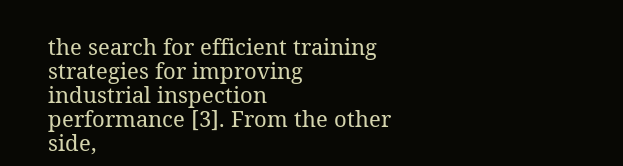the search for efficient training strategies for improving industrial inspection performance [3]. From the other side,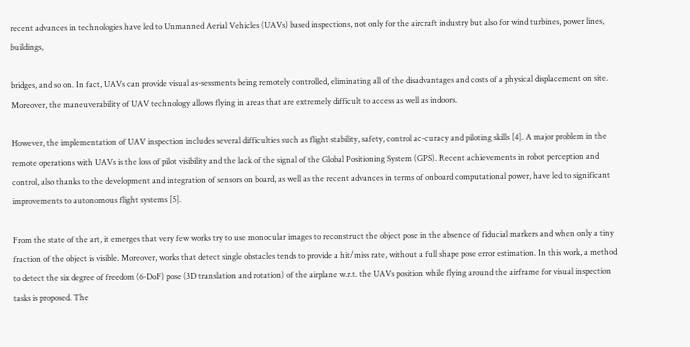recent advances in technologies have led to Unmanned Aerial Vehicles (UAVs) based inspections, not only for the aircraft industry but also for wind turbines, power lines, buildings,

bridges, and so on. In fact, UAVs can provide visual as-sessments being remotely controlled, eliminating all of the disadvantages and costs of a physical displacement on site. Moreover, the maneuverability of UAV technology allows flying in areas that are extremely difficult to access as well as indoors.

However, the implementation of UAV inspection includes several difficulties such as flight stability, safety, control ac-curacy and piloting skills [4]. A major problem in the remote operations with UAVs is the loss of pilot visibility and the lack of the signal of the Global Positioning System (GPS). Recent achievements in robot perception and control, also thanks to the development and integration of sensors on board, as well as the recent advances in terms of onboard computational power, have led to significant improvements to autonomous flight systems [5].

From the state of the art, it emerges that very few works try to use monocular images to reconstruct the object pose in the absence of fiducial markers and when only a tiny fraction of the object is visible. Moreover, works that detect single obstacles tends to provide a hit/miss rate, without a full shape pose error estimation. In this work, a method to detect the six degree of freedom (6-DoF) pose (3D translation and rotation) of the airplane w.r.t. the UAVs position while flying around the airframe for visual inspection tasks is proposed. The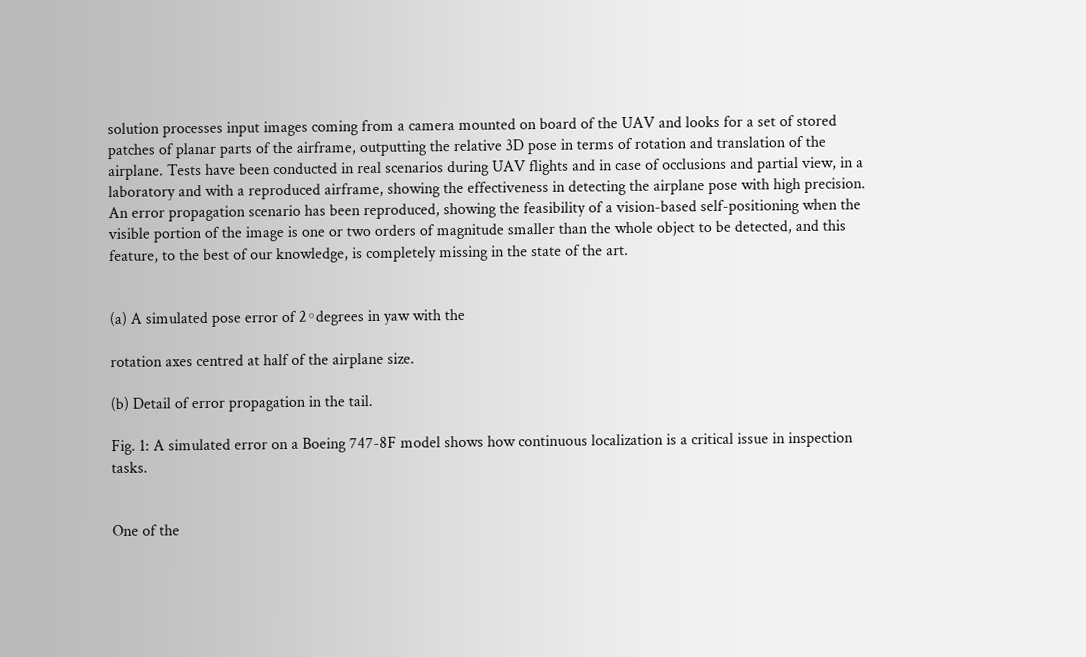solution processes input images coming from a camera mounted on board of the UAV and looks for a set of stored patches of planar parts of the airframe, outputting the relative 3D pose in terms of rotation and translation of the airplane. Tests have been conducted in real scenarios during UAV flights and in case of occlusions and partial view, in a laboratory and with a reproduced airframe, showing the effectiveness in detecting the airplane pose with high precision. An error propagation scenario has been reproduced, showing the feasibility of a vision-based self-positioning when the visible portion of the image is one or two orders of magnitude smaller than the whole object to be detected, and this feature, to the best of our knowledge, is completely missing in the state of the art.


(a) A simulated pose error of 2◦degrees in yaw with the

rotation axes centred at half of the airplane size.

(b) Detail of error propagation in the tail.

Fig. 1: A simulated error on a Boeing 747-8F model shows how continuous localization is a critical issue in inspection tasks.


One of the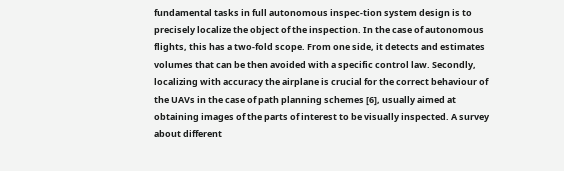fundamental tasks in full autonomous inspec-tion system design is to precisely localize the object of the inspection. In the case of autonomous flights, this has a two-fold scope. From one side, it detects and estimates volumes that can be then avoided with a specific control law. Secondly, localizing with accuracy the airplane is crucial for the correct behaviour of the UAVs in the case of path planning schemes [6], usually aimed at obtaining images of the parts of interest to be visually inspected. A survey about different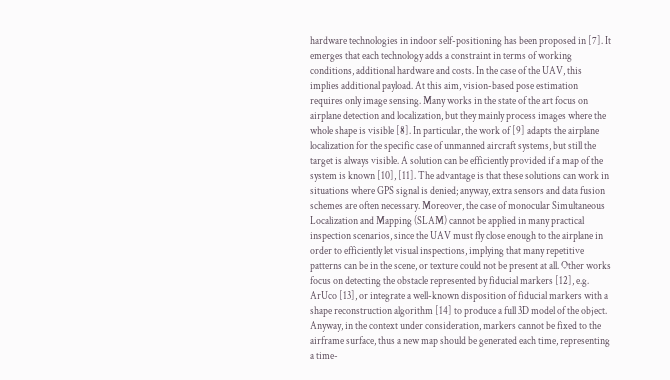hardware technologies in indoor self-positioning has been proposed in [7]. It emerges that each technology adds a constraint in terms of working conditions, additional hardware and costs. In the case of the UAV, this implies additional payload. At this aim, vision-based pose estimation requires only image sensing. Many works in the state of the art focus on airplane detection and localization, but they mainly process images where the whole shape is visible [8]. In particular, the work of [9] adapts the airplane localization for the specific case of unmanned aircraft systems, but still the target is always visible. A solution can be efficiently provided if a map of the system is known [10], [11]. The advantage is that these solutions can work in situations where GPS signal is denied; anyway, extra sensors and data fusion schemes are often necessary. Moreover, the case of monocular Simultaneous Localization and Mapping (SLAM) cannot be applied in many practical inspection scenarios, since the UAV must fly close enough to the airplane in order to efficiently let visual inspections, implying that many repetitive patterns can be in the scene, or texture could not be present at all. Other works focus on detecting the obstacle represented by fiducial markers [12], e.g. ArUco [13], or integrate a well-known disposition of fiducial markers with a shape reconstruction algorithm [14] to produce a full 3D model of the object. Anyway, in the context under consideration, markers cannot be fixed to the airframe surface, thus a new map should be generated each time, representing a time-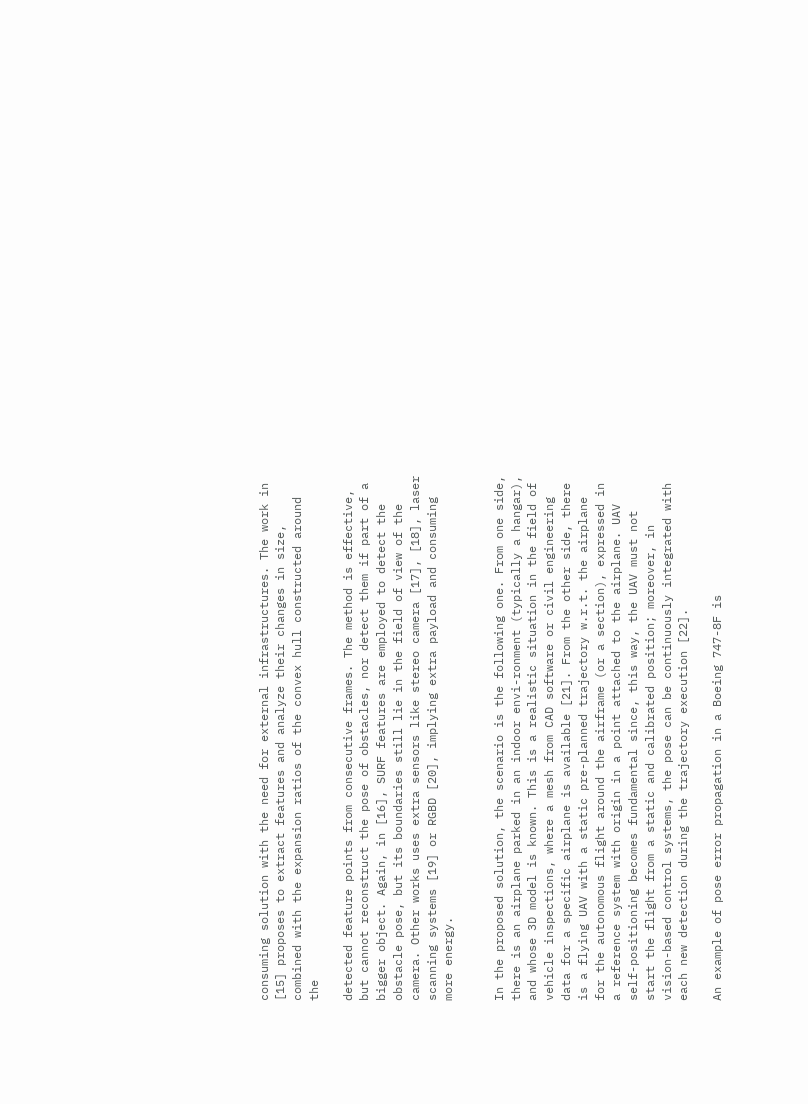consuming solution with the need for external infrastructures. The work in [15] proposes to extract features and analyze their changes in size, combined with the expansion ratios of the convex hull constructed around the

detected feature points from consecutive frames. The method is effective, but cannot reconstruct the pose of obstacles, nor detect them if part of a bigger object. Again, in [16], SURF features are employed to detect the obstacle pose, but its boundaries still lie in the field of view of the camera. Other works uses extra sensors like stereo camera [17], [18], laser scanning systems [19] or RGBD [20], implying extra payload and consuming more energy.


In the proposed solution, the scenario is the following one. From one side, there is an airplane parked in an indoor envi-ronment (typically a hangar), and whose 3D model is known. This is a realistic situation in the field of vehicle inspections, where a mesh from CAD software or civil engineering data for a specific airplane is available [21]. From the other side, there is a flying UAV with a static pre-planned trajectory w.r.t. the airplane for the autonomous flight around the airframe (or a section), expressed in a reference system with origin in a point attached to the airplane. UAV self-positioning becomes fundamental since, this way, the UAV must not start the flight from a static and calibrated position; moreover, in vision-based control systems, the pose can be continuously integrated with each new detection during the trajectory execution [22].

An example of pose error propagation in a Boeing 747-8F is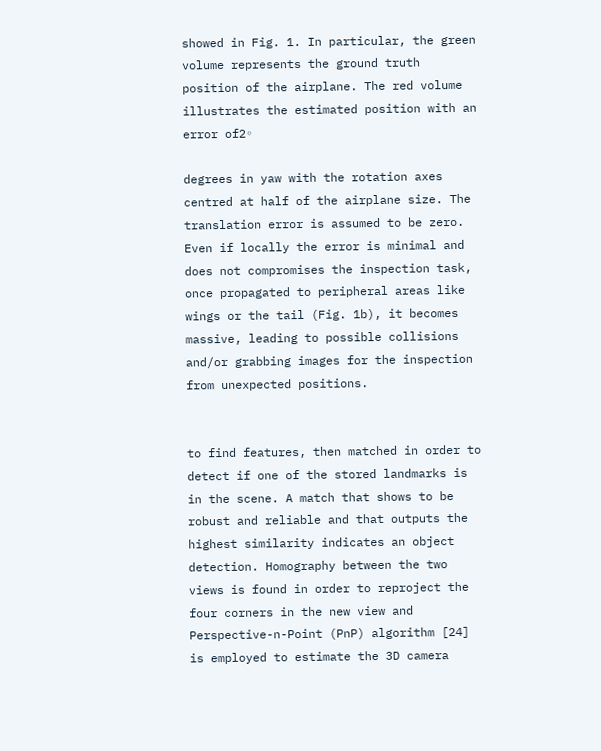showed in Fig. 1. In particular, the green volume represents the ground truth position of the airplane. The red volume illustrates the estimated position with an error of2◦

degrees in yaw with the rotation axes centred at half of the airplane size. The translation error is assumed to be zero. Even if locally the error is minimal and does not compromises the inspection task, once propagated to peripheral areas like wings or the tail (Fig. 1b), it becomes massive, leading to possible collisions and/or grabbing images for the inspection from unexpected positions.


to find features, then matched in order to detect if one of the stored landmarks is in the scene. A match that shows to be robust and reliable and that outputs the highest similarity indicates an object detection. Homography between the two views is found in order to reproject the four corners in the new view and Perspective-n-Point (PnP) algorithm [24] is employed to estimate the 3D camera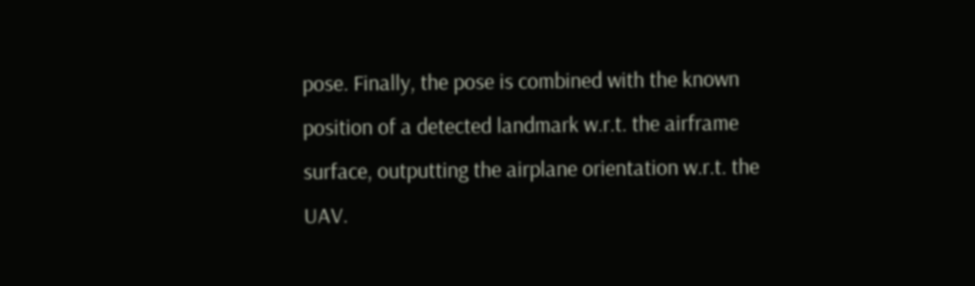pose. Finally, the pose is combined with the known position of a detected landmark w.r.t. the airframe surface, outputting the airplane orientation w.r.t. the UAV.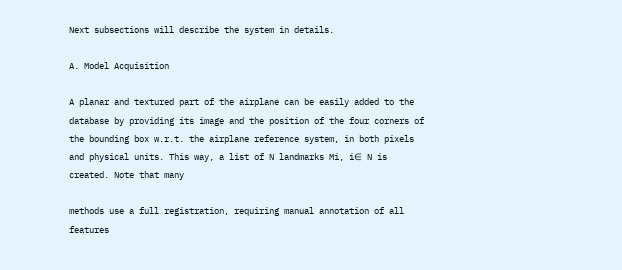Next subsections will describe the system in details.

A. Model Acquisition

A planar and textured part of the airplane can be easily added to the database by providing its image and the position of the four corners of the bounding box w.r.t. the airplane reference system, in both pixels and physical units. This way, a list of N landmarks Mi, i∈ N is created. Note that many

methods use a full registration, requiring manual annotation of all features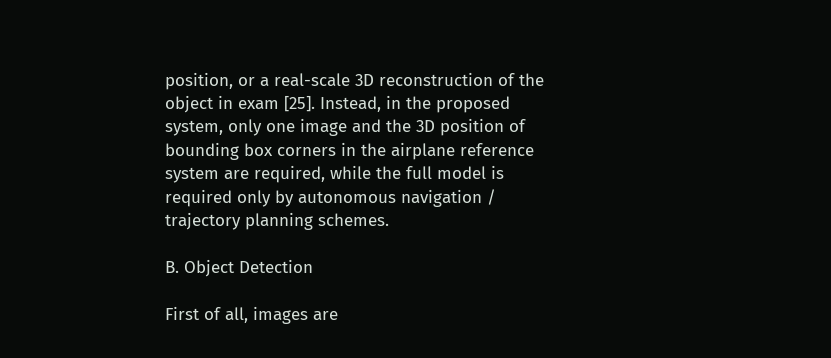position, or a real-scale 3D reconstruction of the object in exam [25]. Instead, in the proposed system, only one image and the 3D position of bounding box corners in the airplane reference system are required, while the full model is required only by autonomous navigation / trajectory planning schemes.

B. Object Detection

First of all, images are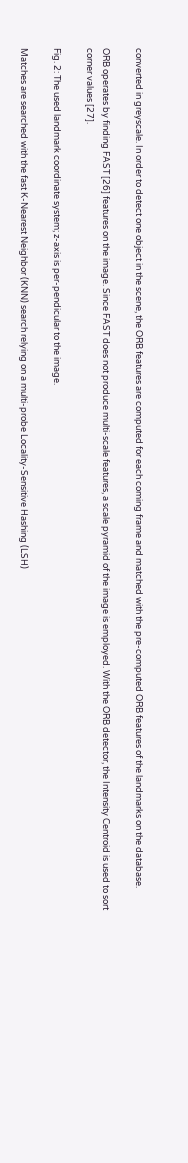converted in greyscale. In order to detect one object in the scene, the ORB features are computed for each coming frame and matched with the pre-computed ORB features of the landmarks on the database.

ORB operates by finding FAST [26] features on the image. Since FAST does not produce multi-scale features, a scale pyramid of the image is employed. With the ORB detector, the Intensity Centroid is used to sort corner values [27].

Fig. 2: The used landmark coordinate system; z-axis is per-pendicular to the image.

Matches are searched with the fast K-Nearest Neighbor (KNN) search relying on a multi-probe Locality-Sensitive Hashing (LSH)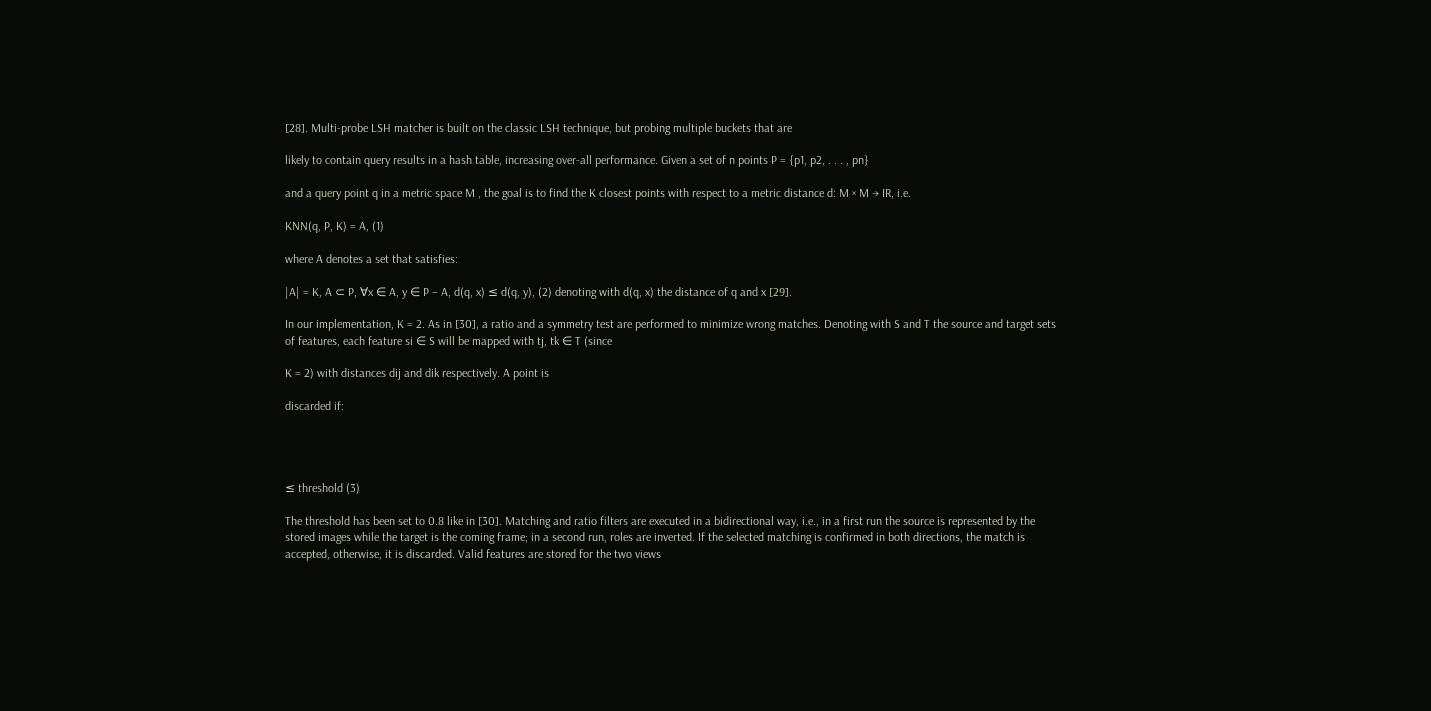[28]. Multi-probe LSH matcher is built on the classic LSH technique, but probing multiple buckets that are

likely to contain query results in a hash table, increasing over-all performance. Given a set of n points P = {p1, p2, . . . , pn}

and a query point q in a metric space M , the goal is to find the K closest points with respect to a metric distance d: M × M → IR, i.e.

KNN(q, P, K) = A, (1)

where A denotes a set that satisfies:

|A| = K, A ⊂ P, ∀x ∈ A, y ∈ P − A, d(q, x) ≤ d(q, y), (2) denoting with d(q, x) the distance of q and x [29].

In our implementation, K = 2. As in [30], a ratio and a symmetry test are performed to minimize wrong matches. Denoting with S and T the source and target sets of features, each feature si ∈ S will be mapped with tj, tk ∈ T (since

K = 2) with distances dij and dik respectively. A point is

discarded if:




≤ threshold (3)

The threshold has been set to 0.8 like in [30]. Matching and ratio filters are executed in a bidirectional way, i.e., in a first run the source is represented by the stored images while the target is the coming frame; in a second run, roles are inverted. If the selected matching is confirmed in both directions, the match is accepted, otherwise, it is discarded. Valid features are stored for the two views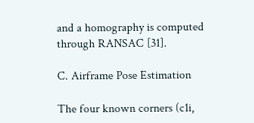and a homography is computed through RANSAC [31].

C. Airframe Pose Estimation

The four known corners (c1i,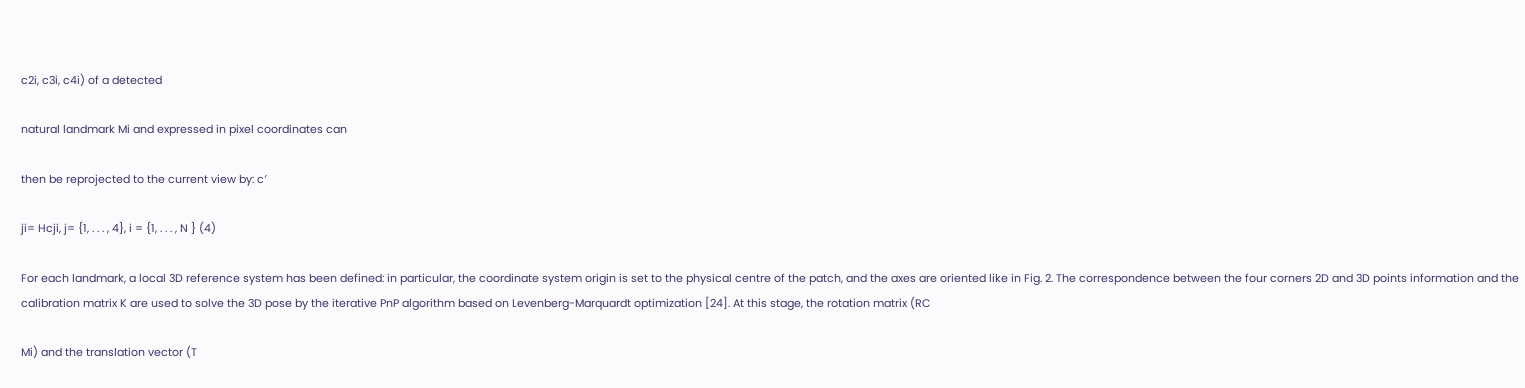c2i, c3i, c4i) of a detected

natural landmark Mi and expressed in pixel coordinates can

then be reprojected to the current view by: c′

ji= Hcji, j= {1, . . . , 4}, i = {1, . . . , N } (4)

For each landmark, a local 3D reference system has been defined: in particular, the coordinate system origin is set to the physical centre of the patch, and the axes are oriented like in Fig. 2. The correspondence between the four corners 2D and 3D points information and the calibration matrix K are used to solve the 3D pose by the iterative PnP algorithm based on Levenberg-Marquardt optimization [24]. At this stage, the rotation matrix (RC

Mi) and the translation vector (T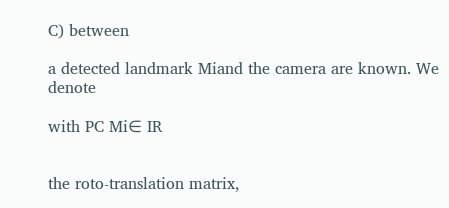C) between

a detected landmark Miand the camera are known. We denote

with PC Mi∈ IR


the roto-translation matrix,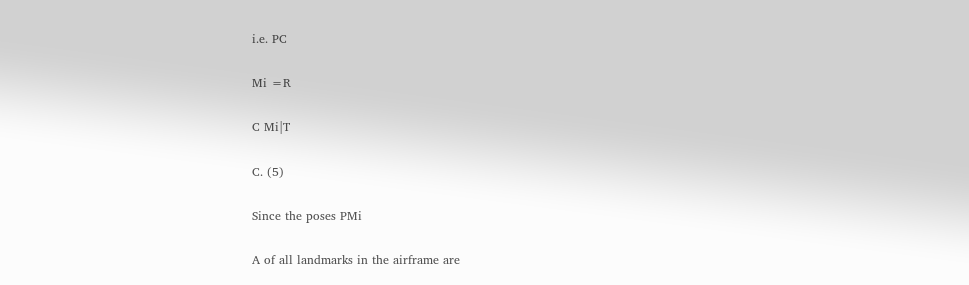i.e. PC

Mi =R

C Mi|T

C. (5)

Since the poses PMi

A of all landmarks in the airframe are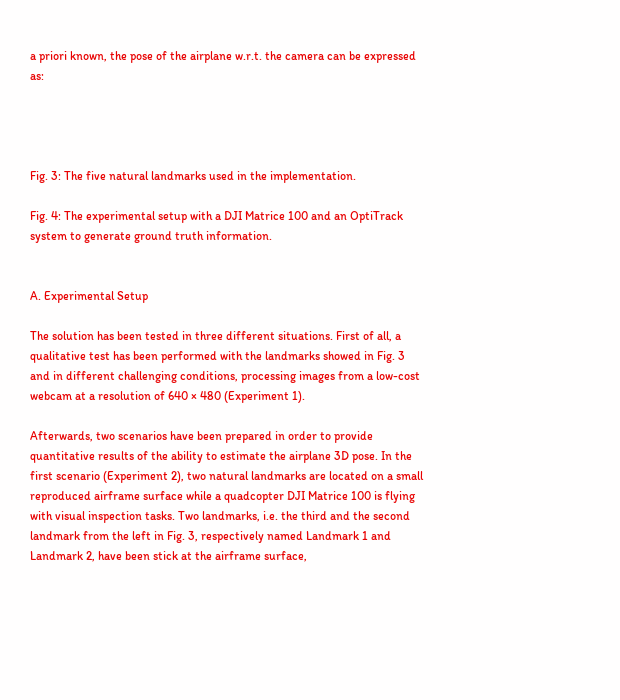a priori known, the pose of the airplane w.r.t. the camera can be expressed as:




Fig. 3: The five natural landmarks used in the implementation.

Fig. 4: The experimental setup with a DJI Matrice 100 and an OptiTrack system to generate ground truth information.


A. Experimental Setup

The solution has been tested in three different situations. First of all, a qualitative test has been performed with the landmarks showed in Fig. 3 and in different challenging conditions, processing images from a low-cost webcam at a resolution of 640 × 480 (Experiment 1).

Afterwards, two scenarios have been prepared in order to provide quantitative results of the ability to estimate the airplane 3D pose. In the first scenario (Experiment 2), two natural landmarks are located on a small reproduced airframe surface while a quadcopter DJI Matrice 100 is flying with visual inspection tasks. Two landmarks, i.e. the third and the second landmark from the left in Fig. 3, respectively named Landmark 1 and Landmark 2, have been stick at the airframe surface,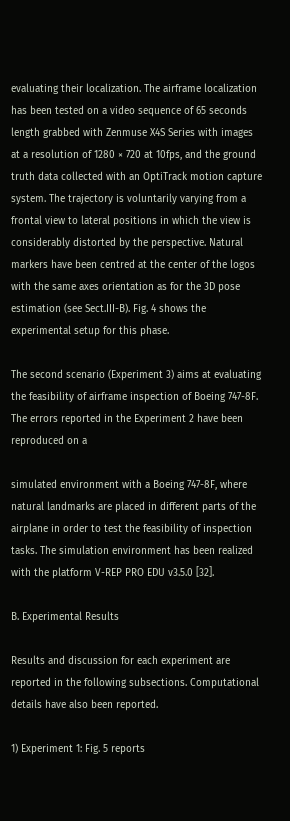evaluating their localization. The airframe localization has been tested on a video sequence of 65 seconds length grabbed with Zenmuse X4S Series with images at a resolution of 1280 × 720 at 10fps, and the ground truth data collected with an OptiTrack motion capture system. The trajectory is voluntarily varying from a frontal view to lateral positions in which the view is considerably distorted by the perspective. Natural markers have been centred at the center of the logos with the same axes orientation as for the 3D pose estimation (see Sect.III-B). Fig. 4 shows the experimental setup for this phase.

The second scenario (Experiment 3) aims at evaluating the feasibility of airframe inspection of Boeing 747-8F. The errors reported in the Experiment 2 have been reproduced on a

simulated environment with a Boeing 747-8F, where natural landmarks are placed in different parts of the airplane in order to test the feasibility of inspection tasks. The simulation environment has been realized with the platform V-REP PRO EDU v3.5.0 [32].

B. Experimental Results

Results and discussion for each experiment are reported in the following subsections. Computational details have also been reported.

1) Experiment 1: Fig. 5 reports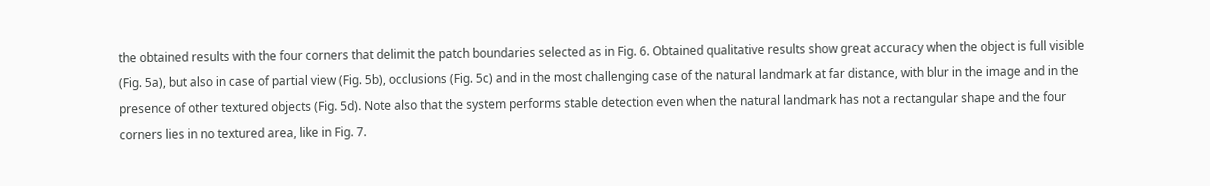the obtained results with the four corners that delimit the patch boundaries selected as in Fig. 6. Obtained qualitative results show great accuracy when the object is full visible (Fig. 5a), but also in case of partial view (Fig. 5b), occlusions (Fig. 5c) and in the most challenging case of the natural landmark at far distance, with blur in the image and in the presence of other textured objects (Fig. 5d). Note also that the system performs stable detection even when the natural landmark has not a rectangular shape and the four corners lies in no textured area, like in Fig. 7.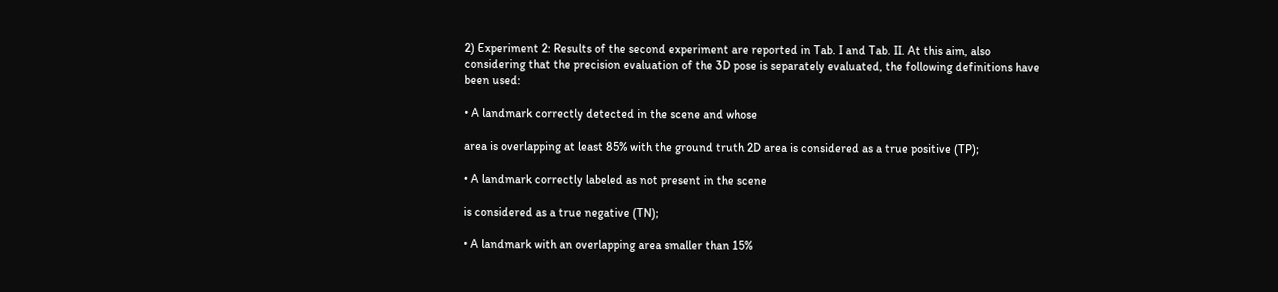2) Experiment 2: Results of the second experiment are reported in Tab. I and Tab. II. At this aim, also considering that the precision evaluation of the 3D pose is separately evaluated, the following definitions have been used:

• A landmark correctly detected in the scene and whose

area is overlapping at least 85% with the ground truth 2D area is considered as a true positive (TP);

• A landmark correctly labeled as not present in the scene

is considered as a true negative (TN);

• A landmark with an overlapping area smaller than 15%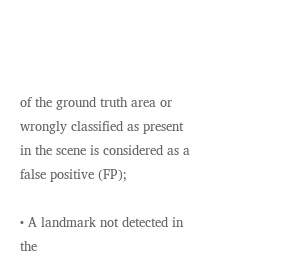of the ground truth area or wrongly classified as present in the scene is considered as a false positive (FP);

• A landmark not detected in the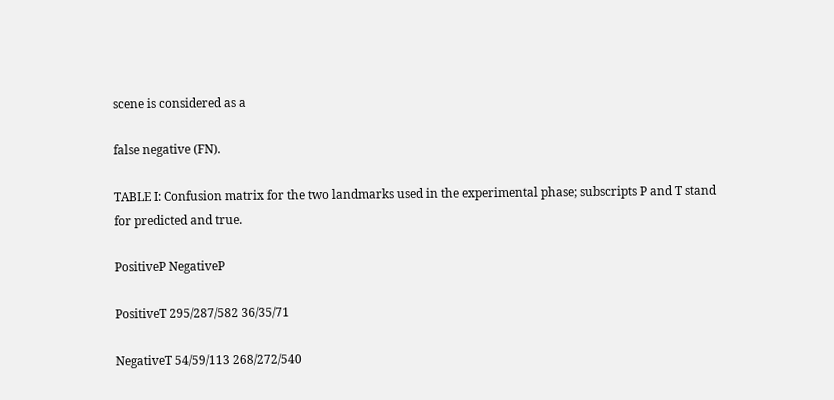scene is considered as a

false negative (FN).

TABLE I: Confusion matrix for the two landmarks used in the experimental phase; subscripts P and T stand for predicted and true.

PositiveP NegativeP

PositiveT 295/287/582 36/35/71

NegativeT 54/59/113 268/272/540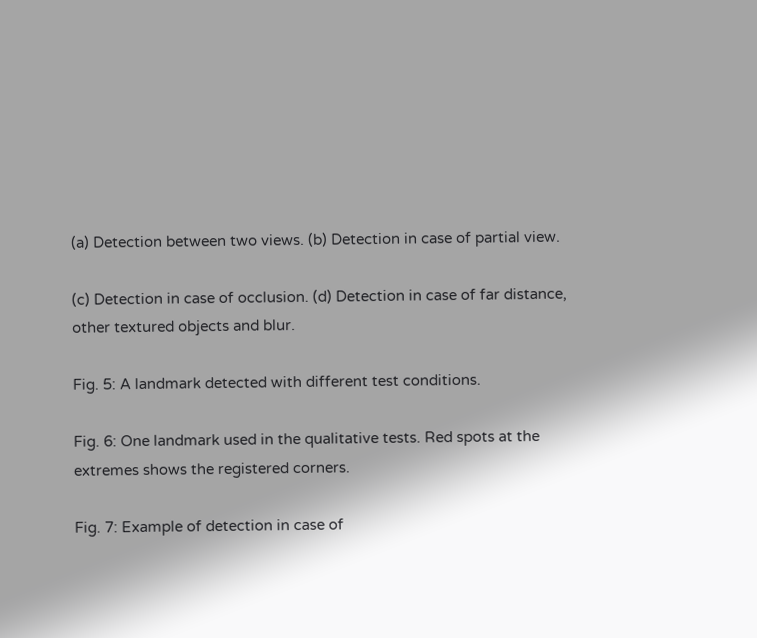(a) Detection between two views. (b) Detection in case of partial view.

(c) Detection in case of occlusion. (d) Detection in case of far distance, other textured objects and blur.

Fig. 5: A landmark detected with different test conditions.

Fig. 6: One landmark used in the qualitative tests. Red spots at the extremes shows the registered corners.

Fig. 7: Example of detection in case of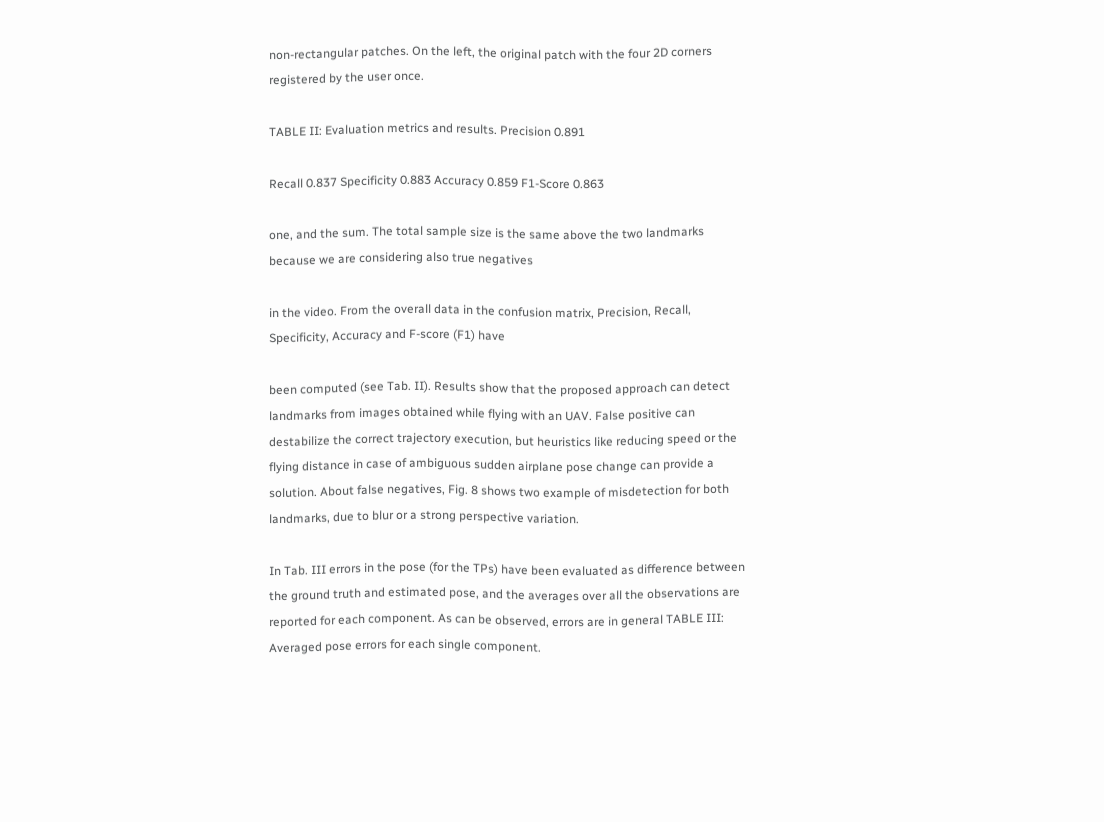non-rectangular patches. On the left, the original patch with the four 2D corners registered by the user once.

TABLE II: Evaluation metrics and results. Precision 0.891

Recall 0.837 Specificity 0.883 Accuracy 0.859 F1-Score 0.863

one, and the sum. The total sample size is the same above the two landmarks because we are considering also true negatives

in the video. From the overall data in the confusion matrix, Precision, Recall, Specificity, Accuracy and F-score (F1) have

been computed (see Tab. II). Results show that the proposed approach can detect landmarks from images obtained while flying with an UAV. False positive can destabilize the correct trajectory execution, but heuristics like reducing speed or the flying distance in case of ambiguous sudden airplane pose change can provide a solution. About false negatives, Fig. 8 shows two example of misdetection for both landmarks, due to blur or a strong perspective variation.

In Tab. III errors in the pose (for the TPs) have been evaluated as difference between the ground truth and estimated pose, and the averages over all the observations are reported for each component. As can be observed, errors are in general TABLE III: Averaged pose errors for each single component.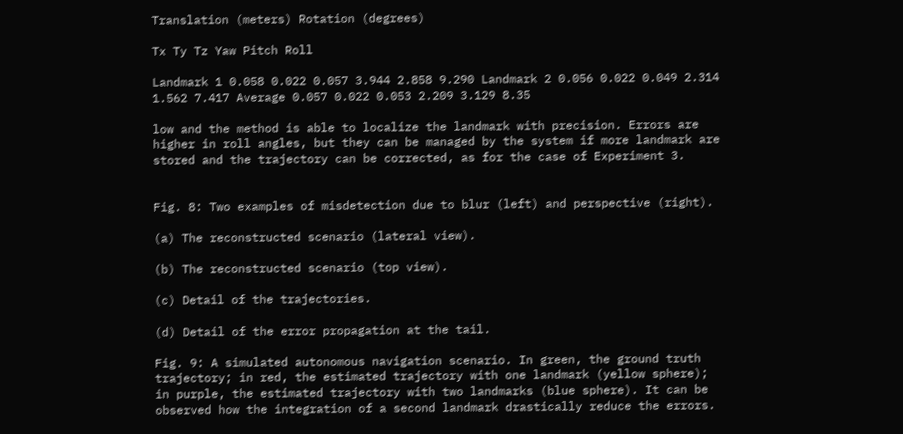Translation (meters) Rotation (degrees)

Tx Ty Tz Yaw Pitch Roll

Landmark 1 0.058 0.022 0.057 3.944 2.858 9.290 Landmark 2 0.056 0.022 0.049 2.314 1.562 7.417 Average 0.057 0.022 0.053 2.209 3.129 8.35

low and the method is able to localize the landmark with precision. Errors are higher in roll angles, but they can be managed by the system if more landmark are stored and the trajectory can be corrected, as for the case of Experiment 3.


Fig. 8: Two examples of misdetection due to blur (left) and perspective (right).

(a) The reconstructed scenario (lateral view).

(b) The reconstructed scenario (top view).

(c) Detail of the trajectories.

(d) Detail of the error propagation at the tail.

Fig. 9: A simulated autonomous navigation scenario. In green, the ground truth trajectory; in red, the estimated trajectory with one landmark (yellow sphere); in purple, the estimated trajectory with two landmarks (blue sphere). It can be observed how the integration of a second landmark drastically reduce the errors.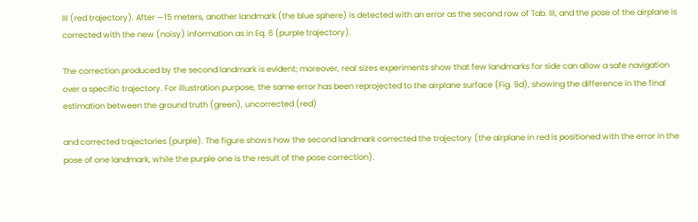III (red trajectory). After ∼15 meters, another landmark (the blue sphere) is detected with an error as the second row of Tab. III, and the pose of the airplane is corrected with the new (noisy) information as in Eq. 6 (purple trajectory).

The correction produced by the second landmark is evident; moreover, real sizes experiments show that few landmarks for side can allow a safe navigation over a specific trajectory. For illustration purpose, the same error has been reprojected to the airplane surface (Fig. 9d), showing the difference in the final estimation between the ground truth (green), uncorrected (red)

and corrected trajectories (purple). The figure shows how the second landmark corrected the trajectory (the airplane in red is positioned with the error in the pose of one landmark, while the purple one is the result of the pose correction).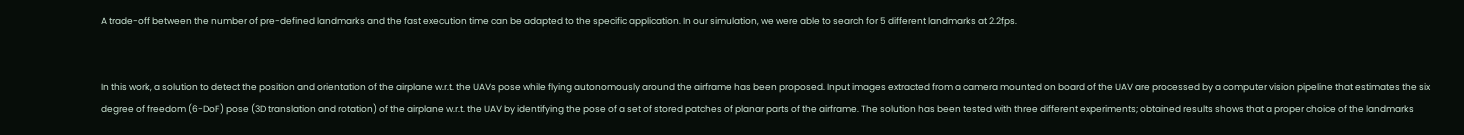A trade-off between the number of pre-defined landmarks and the fast execution time can be adapted to the specific application. In our simulation, we were able to search for 5 different landmarks at 2.2fps.


In this work, a solution to detect the position and orientation of the airplane w.r.t. the UAVs pose while flying autonomously around the airframe has been proposed. Input images extracted from a camera mounted on board of the UAV are processed by a computer vision pipeline that estimates the six degree of freedom (6-DoF) pose (3D translation and rotation) of the airplane w.r.t. the UAV by identifying the pose of a set of stored patches of planar parts of the airframe. The solution has been tested with three different experiments; obtained results shows that a proper choice of the landmarks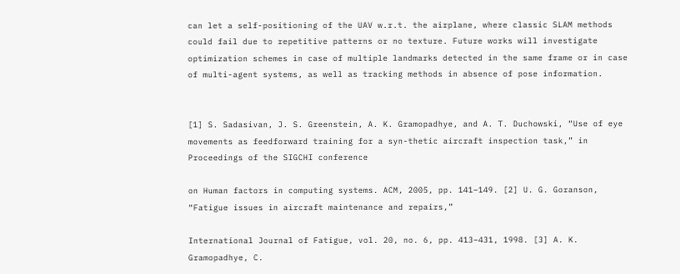can let a self-positioning of the UAV w.r.t. the airplane, where classic SLAM methods could fail due to repetitive patterns or no texture. Future works will investigate optimization schemes in case of multiple landmarks detected in the same frame or in case of multi-agent systems, as well as tracking methods in absence of pose information.


[1] S. Sadasivan, J. S. Greenstein, A. K. Gramopadhye, and A. T. Duchowski, “Use of eye movements as feedforward training for a syn-thetic aircraft inspection task,” in Proceedings of the SIGCHI conference

on Human factors in computing systems. ACM, 2005, pp. 141–149. [2] U. G. Goranson, “Fatigue issues in aircraft maintenance and repairs,”

International Journal of Fatigue, vol. 20, no. 6, pp. 413–431, 1998. [3] A. K. Gramopadhye, C.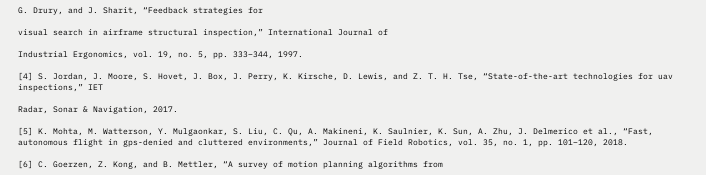G. Drury, and J. Sharit, “Feedback strategies for

visual search in airframe structural inspection,” International Journal of

Industrial Ergonomics, vol. 19, no. 5, pp. 333–344, 1997.

[4] S. Jordan, J. Moore, S. Hovet, J. Box, J. Perry, K. Kirsche, D. Lewis, and Z. T. H. Tse, “State-of-the-art technologies for uav inspections,” IET

Radar, Sonar & Navigation, 2017.

[5] K. Mohta, M. Watterson, Y. Mulgaonkar, S. Liu, C. Qu, A. Makineni, K. Saulnier, K. Sun, A. Zhu, J. Delmerico et al., “Fast, autonomous flight in gps-denied and cluttered environments,” Journal of Field Robotics, vol. 35, no. 1, pp. 101–120, 2018.

[6] C. Goerzen, Z. Kong, and B. Mettler, “A survey of motion planning algorithms from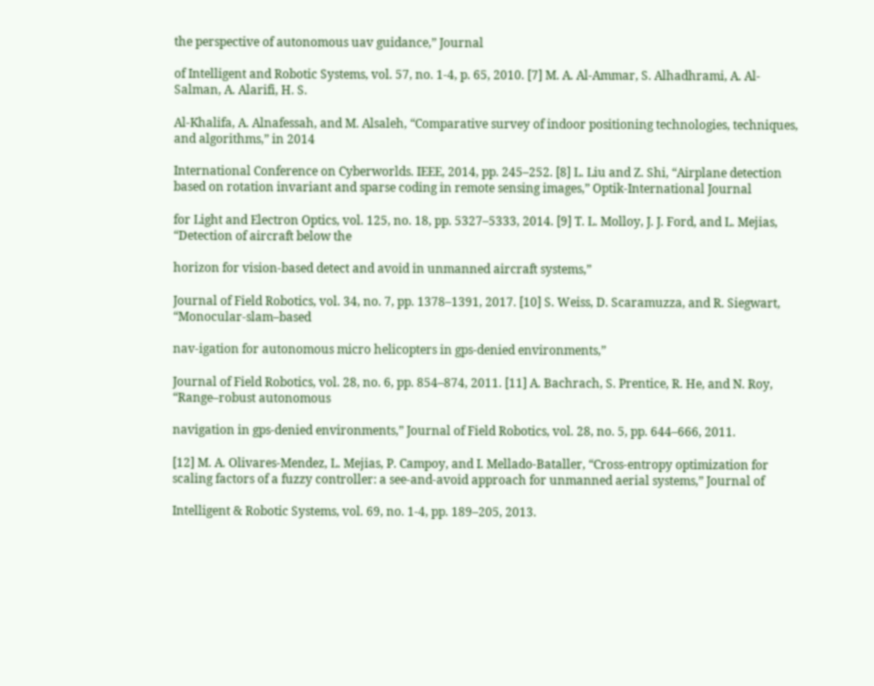the perspective of autonomous uav guidance,” Journal

of Intelligent and Robotic Systems, vol. 57, no. 1-4, p. 65, 2010. [7] M. A. Al-Ammar, S. Alhadhrami, A. Al-Salman, A. Alarifi, H. S.

Al-Khalifa, A. Alnafessah, and M. Alsaleh, “Comparative survey of indoor positioning technologies, techniques, and algorithms,” in 2014

International Conference on Cyberworlds. IEEE, 2014, pp. 245–252. [8] L. Liu and Z. Shi, “Airplane detection based on rotation invariant and sparse coding in remote sensing images,” Optik-International Journal

for Light and Electron Optics, vol. 125, no. 18, pp. 5327–5333, 2014. [9] T. L. Molloy, J. J. Ford, and L. Mejias, “Detection of aircraft below the

horizon for vision-based detect and avoid in unmanned aircraft systems,”

Journal of Field Robotics, vol. 34, no. 7, pp. 1378–1391, 2017. [10] S. Weiss, D. Scaramuzza, and R. Siegwart, “Monocular-slam–based

nav-igation for autonomous micro helicopters in gps-denied environments,”

Journal of Field Robotics, vol. 28, no. 6, pp. 854–874, 2011. [11] A. Bachrach, S. Prentice, R. He, and N. Roy, “Range–robust autonomous

navigation in gps-denied environments,” Journal of Field Robotics, vol. 28, no. 5, pp. 644–666, 2011.

[12] M. A. Olivares-Mendez, L. Mejias, P. Campoy, and I. Mellado-Bataller, “Cross-entropy optimization for scaling factors of a fuzzy controller: a see-and-avoid approach for unmanned aerial systems,” Journal of

Intelligent & Robotic Systems, vol. 69, no. 1-4, pp. 189–205, 2013.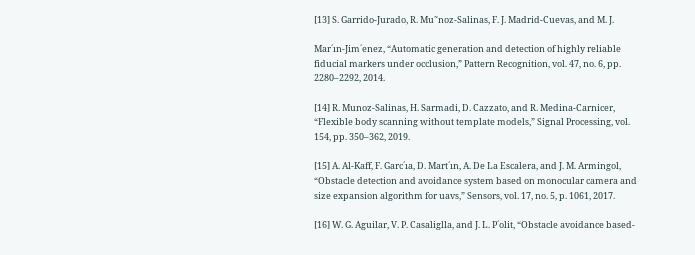[13] S. Garrido-Jurado, R. Mu˜noz-Salinas, F. J. Madrid-Cuevas, and M. J.

Mar´ın-Jim´enez, “Automatic generation and detection of highly reliable fiducial markers under occlusion,” Pattern Recognition, vol. 47, no. 6, pp. 2280–2292, 2014.

[14] R. Munoz-Salinas, H. Sarmadi, D. Cazzato, and R. Medina-Carnicer, “Flexible body scanning without template models,” Signal Processing, vol. 154, pp. 350–362, 2019.

[15] A. Al-Kaff, F. Garc´ıa, D. Mart´ın, A. De La Escalera, and J. M. Armingol, “Obstacle detection and avoidance system based on monocular camera and size expansion algorithm for uavs,” Sensors, vol. 17, no. 5, p. 1061, 2017.

[16] W. G. Aguilar, V. P. Casaliglla, and J. L. P´olit, “Obstacle avoidance based-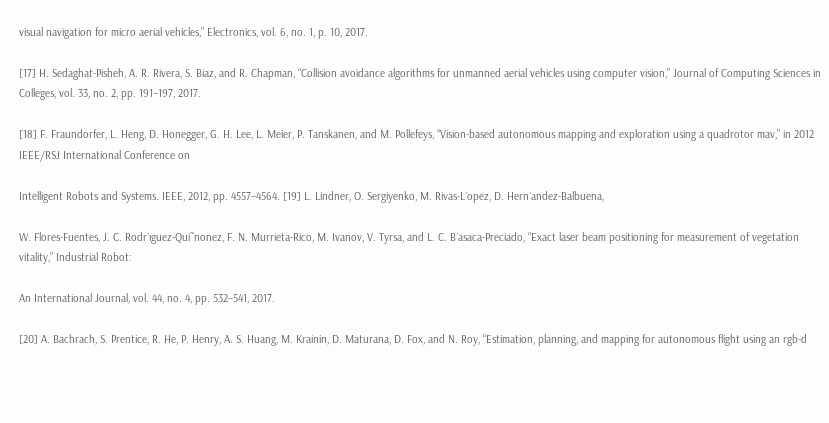visual navigation for micro aerial vehicles,” Electronics, vol. 6, no. 1, p. 10, 2017.

[17] H. Sedaghat-Pisheh, A. R. Rivera, S. Biaz, and R. Chapman, “Collision avoidance algorithms for unmanned aerial vehicles using computer vision,” Journal of Computing Sciences in Colleges, vol. 33, no. 2, pp. 191–197, 2017.

[18] F. Fraundorfer, L. Heng, D. Honegger, G. H. Lee, L. Meier, P. Tanskanen, and M. Pollefeys, “Vision-based autonomous mapping and exploration using a quadrotor mav,” in 2012 IEEE/RSJ International Conference on

Intelligent Robots and Systems. IEEE, 2012, pp. 4557–4564. [19] L. Lindner, O. Sergiyenko, M. Rivas-L´opez, D. Hern´andez-Balbuena,

W. Flores-Fuentes, J. C. Rodr´ıguez-Qui˜nonez, F. N. Murrieta-Rico, M. Ivanov, V. Tyrsa, and L. C. B´asaca-Preciado, “Exact laser beam positioning for measurement of vegetation vitality,” Industrial Robot:

An International Journal, vol. 44, no. 4, pp. 532–541, 2017.

[20] A. Bachrach, S. Prentice, R. He, P. Henry, A. S. Huang, M. Krainin, D. Maturana, D. Fox, and N. Roy, “Estimation, planning, and mapping for autonomous flight using an rgb-d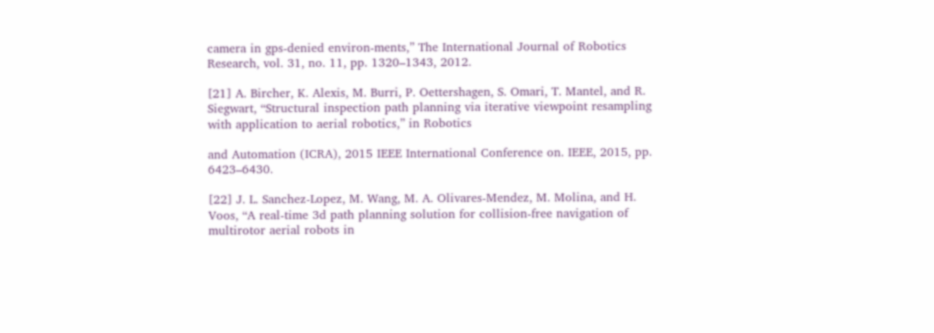camera in gps-denied environ-ments,” The International Journal of Robotics Research, vol. 31, no. 11, pp. 1320–1343, 2012.

[21] A. Bircher, K. Alexis, M. Burri, P. Oettershagen, S. Omari, T. Mantel, and R. Siegwart, “Structural inspection path planning via iterative viewpoint resampling with application to aerial robotics,” in Robotics

and Automation (ICRA), 2015 IEEE International Conference on. IEEE, 2015, pp. 6423–6430.

[22] J. L. Sanchez-Lopez, M. Wang, M. A. Olivares-Mendez, M. Molina, and H. Voos, “A real-time 3d path planning solution for collision-free navigation of multirotor aerial robots in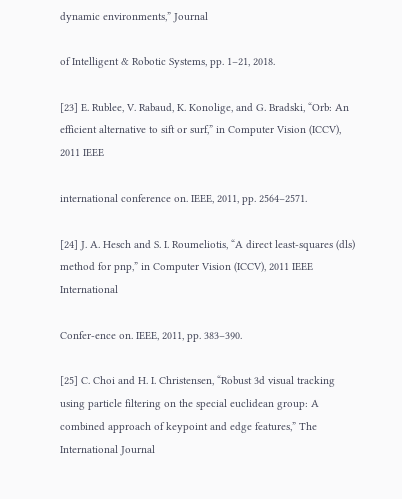dynamic environments,” Journal

of Intelligent & Robotic Systems, pp. 1–21, 2018.

[23] E. Rublee, V. Rabaud, K. Konolige, and G. Bradski, “Orb: An efficient alternative to sift or surf,” in Computer Vision (ICCV), 2011 IEEE

international conference on. IEEE, 2011, pp. 2564–2571.

[24] J. A. Hesch and S. I. Roumeliotis, “A direct least-squares (dls) method for pnp,” in Computer Vision (ICCV), 2011 IEEE International

Confer-ence on. IEEE, 2011, pp. 383–390.

[25] C. Choi and H. I. Christensen, “Robust 3d visual tracking using particle filtering on the special euclidean group: A combined approach of keypoint and edge features,” The International Journal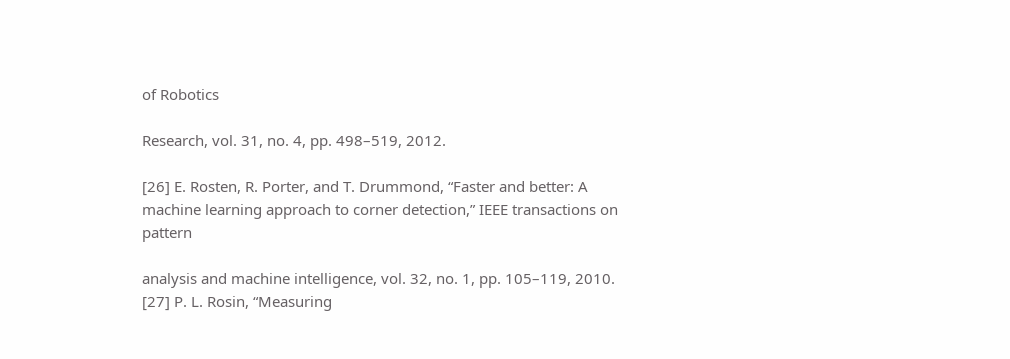of Robotics

Research, vol. 31, no. 4, pp. 498–519, 2012.

[26] E. Rosten, R. Porter, and T. Drummond, “Faster and better: A machine learning approach to corner detection,” IEEE transactions on pattern

analysis and machine intelligence, vol. 32, no. 1, pp. 105–119, 2010. [27] P. L. Rosin, “Measuring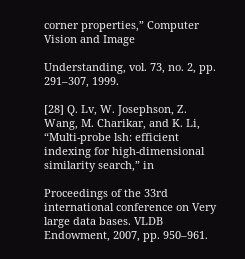corner properties,” Computer Vision and Image

Understanding, vol. 73, no. 2, pp. 291–307, 1999.

[28] Q. Lv, W. Josephson, Z. Wang, M. Charikar, and K. Li, “Multi-probe lsh: efficient indexing for high-dimensional similarity search,” in

Proceedings of the 33rd international conference on Very large data bases. VLDB Endowment, 2007, pp. 950–961.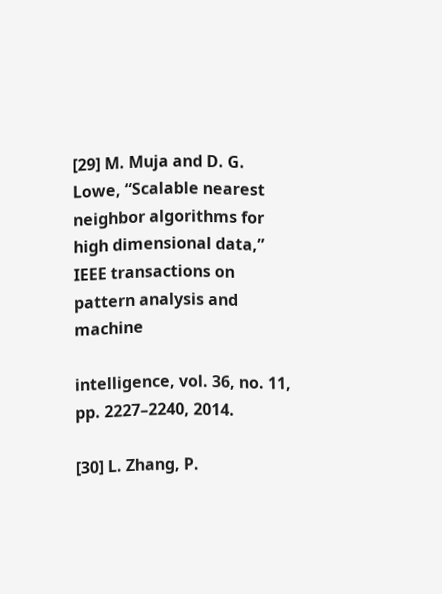[29] M. Muja and D. G. Lowe, “Scalable nearest neighbor algorithms for high dimensional data,” IEEE transactions on pattern analysis and machine

intelligence, vol. 36, no. 11, pp. 2227–2240, 2014.

[30] L. Zhang, P.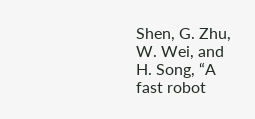Shen, G. Zhu, W. Wei, and H. Song, “A fast robot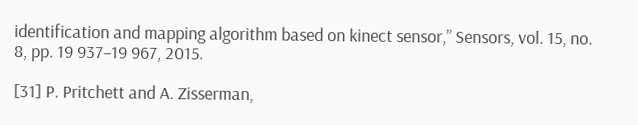identification and mapping algorithm based on kinect sensor,” Sensors, vol. 15, no. 8, pp. 19 937–19 967, 2015.

[31] P. Pritchett and A. Zisserman,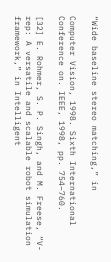“Wide baseline stereo matching,” in

Computer Vision, 1998. Sixth International Conference on. IEEE, 1998, pp. 754–760.

[32] E. Rohmer, S. P. Singh, and M. Freese, “V-rep: A versatile and scalable robot simulation framework,” in Intelligent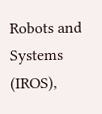Robots and Systems (IROS),